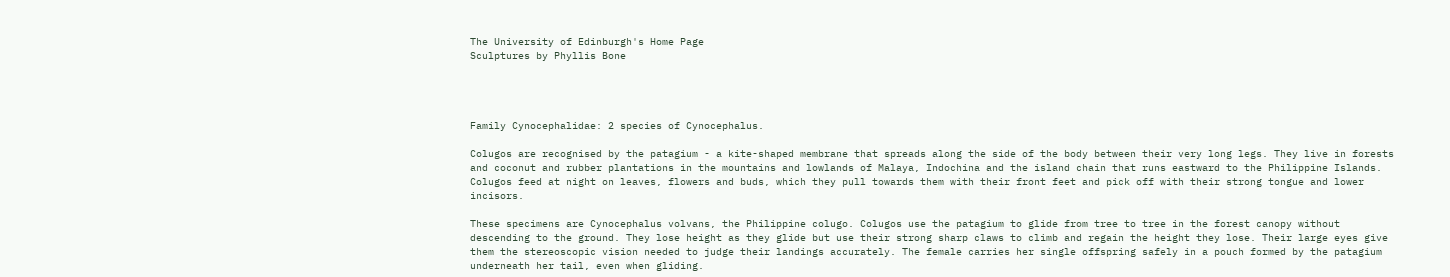The University of Edinburgh's Home Page
Sculptures by Phyllis Bone




Family Cynocephalidae: 2 species of Cynocephalus.

Colugos are recognised by the patagium - a kite-shaped membrane that spreads along the side of the body between their very long legs. They live in forests and coconut and rubber plantations in the mountains and lowlands of Malaya, Indochina and the island chain that runs eastward to the Philippine Islands. Colugos feed at night on leaves, flowers and buds, which they pull towards them with their front feet and pick off with their strong tongue and lower incisors.

These specimens are Cynocephalus volvans, the Philippine colugo. Colugos use the patagium to glide from tree to tree in the forest canopy without descending to the ground. They lose height as they glide but use their strong sharp claws to climb and regain the height they lose. Their large eyes give them the stereoscopic vision needed to judge their landings accurately. The female carries her single offspring safely in a pouch formed by the patagium underneath her tail, even when gliding.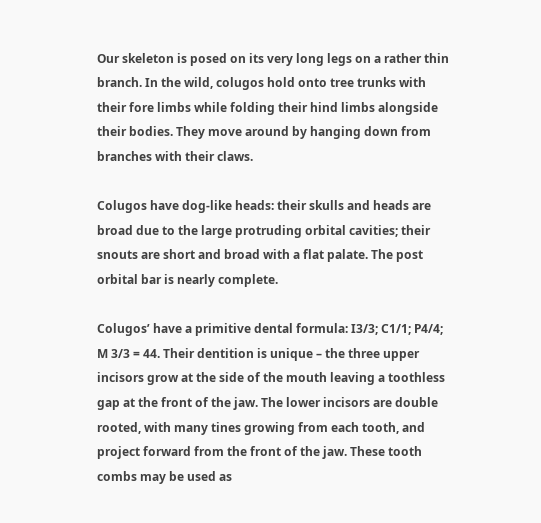Our skeleton is posed on its very long legs on a rather thin branch. In the wild, colugos hold onto tree trunks with their fore limbs while folding their hind limbs alongside their bodies. They move around by hanging down from branches with their claws.

Colugos have dog-like heads: their skulls and heads are broad due to the large protruding orbital cavities; their snouts are short and broad with a flat palate. The post orbital bar is nearly complete.

Colugos’ have a primitive dental formula: I3/3; C1/1; P4/4; M 3/3 = 44. Their dentition is unique – the three upper incisors grow at the side of the mouth leaving a toothless gap at the front of the jaw. The lower incisors are double rooted, with many tines growing from each tooth, and project forward from the front of the jaw. These tooth combs may be used as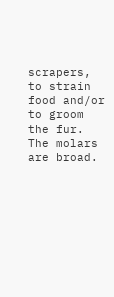scrapers, to strain food and/or to groom the fur. The molars are broad.